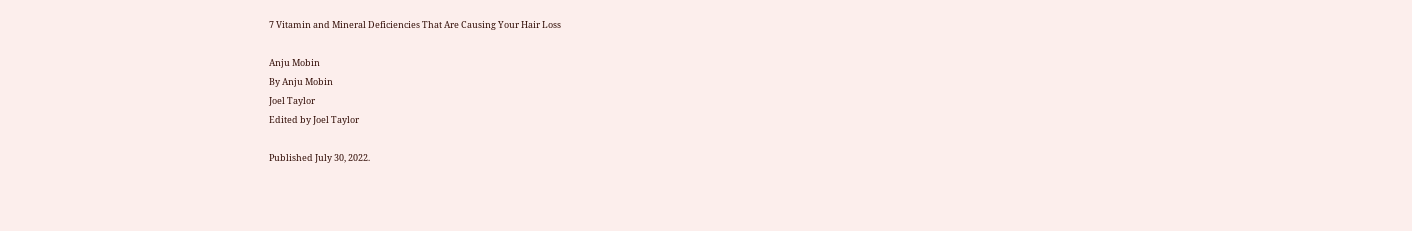7 Vitamin and Mineral Deficiencies That Are Causing Your Hair Loss

Anju Mobin
By Anju Mobin
Joel Taylor
Edited by Joel Taylor

Published July 30, 2022.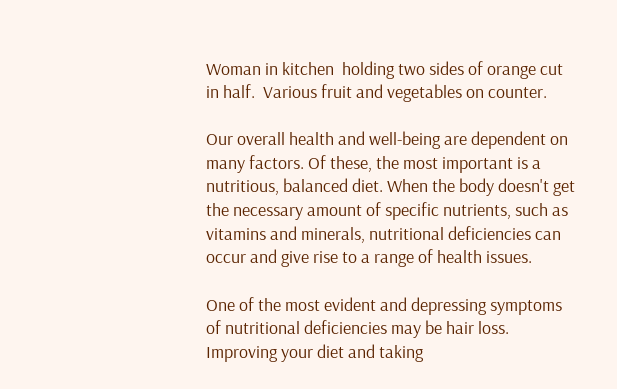Woman in kitchen  holding two sides of orange cut in half.  Various fruit and vegetables on counter.

Our overall health and well-being are dependent on many factors. Of these, the most important is a nutritious, balanced diet. When the body doesn't get the necessary amount of specific nutrients, such as vitamins and minerals, nutritional deficiencies can occur and give rise to a range of health issues.

One of the most evident and depressing symptoms of nutritional deficiencies may be hair loss. Improving your diet and taking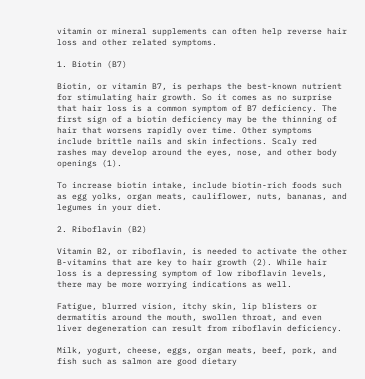vitamin or mineral supplements can often help reverse hair loss and other related symptoms.

1. Biotin (B7)

Biotin, or vitamin B7, is perhaps the best-known nutrient for stimulating hair growth. So it comes as no surprise that hair loss is a common symptom of B7 deficiency. The first sign of a biotin deficiency may be the thinning of hair that worsens rapidly over time. Other symptoms include brittle nails and skin infections. Scaly red rashes may develop around the eyes, nose, and other body openings (1).

To increase biotin intake, include biotin-rich foods such as egg yolks, organ meats, cauliflower, nuts, bananas, and legumes in your diet.

2. Riboflavin (B2)

Vitamin B2, or riboflavin, is needed to activate the other B-vitamins that are key to hair growth (2). While hair loss is a depressing symptom of low riboflavin levels, there may be more worrying indications as well.

Fatigue, blurred vision, itchy skin, lip blisters or dermatitis around the mouth, swollen throat, and even liver degeneration can result from riboflavin deficiency.

Milk, yogurt, cheese, eggs, organ meats, beef, pork, and fish such as salmon are good dietary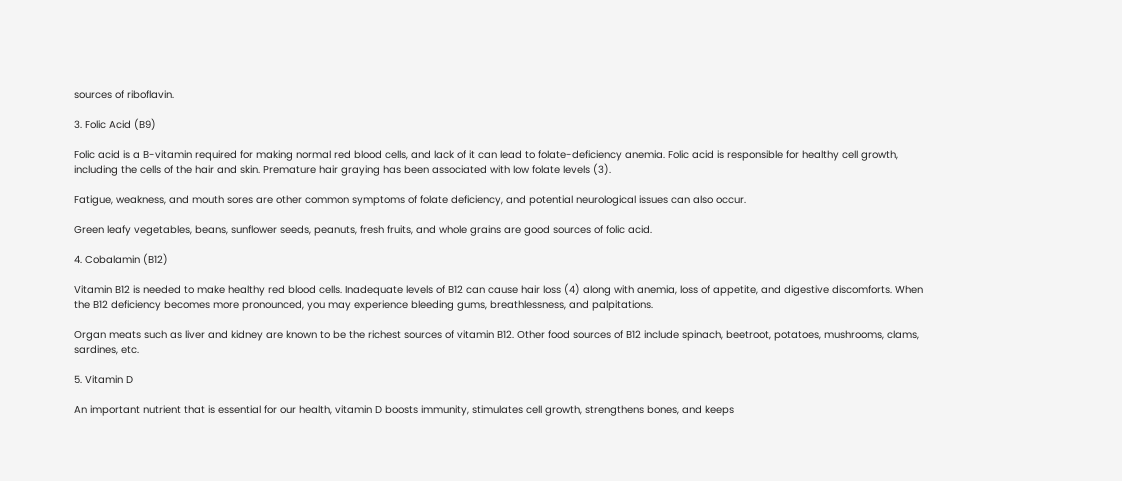sources of riboflavin.

3. Folic Acid (B9)

Folic acid is a B-vitamin required for making normal red blood cells, and lack of it can lead to folate-deficiency anemia. Folic acid is responsible for healthy cell growth, including the cells of the hair and skin. Premature hair graying has been associated with low folate levels (3).

Fatigue, weakness, and mouth sores are other common symptoms of folate deficiency, and potential neurological issues can also occur.

Green leafy vegetables, beans, sunflower seeds, peanuts, fresh fruits, and whole grains are good sources of folic acid.

4. Cobalamin (B12)

Vitamin B12 is needed to make healthy red blood cells. Inadequate levels of B12 can cause hair loss (4) along with anemia, loss of appetite, and digestive discomforts. When the B12 deficiency becomes more pronounced, you may experience bleeding gums, breathlessness, and palpitations.

Organ meats such as liver and kidney are known to be the richest sources of vitamin B12. Other food sources of B12 include spinach, beetroot, potatoes, mushrooms, clams, sardines, etc.

5. Vitamin D

An important nutrient that is essential for our health, vitamin D boosts immunity, stimulates cell growth, strengthens bones, and keeps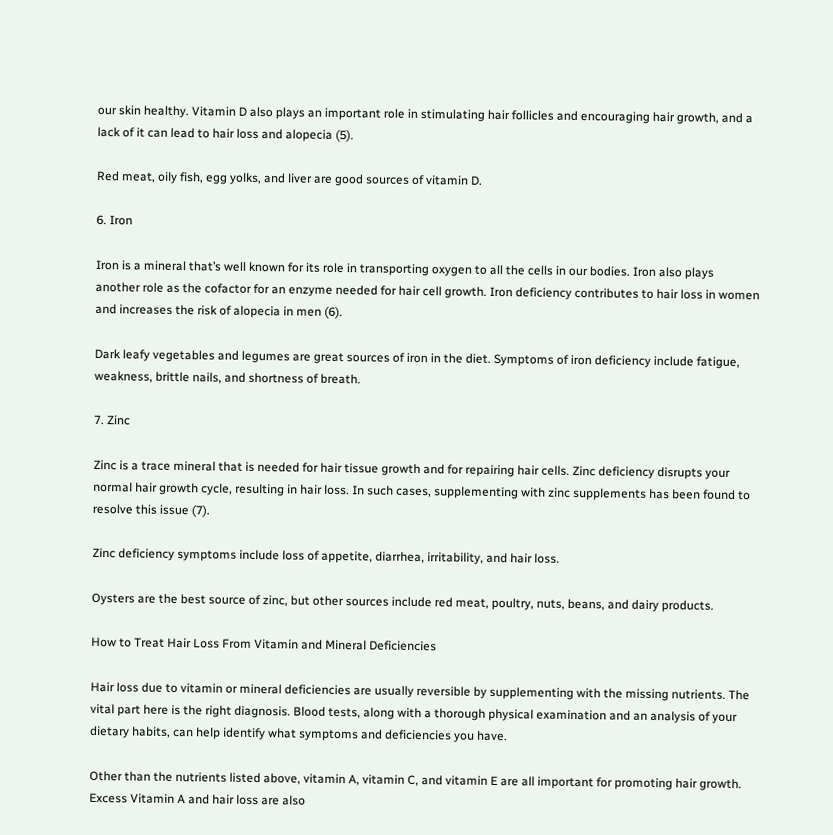our skin healthy. Vitamin D also plays an important role in stimulating hair follicles and encouraging hair growth, and a lack of it can lead to hair loss and alopecia (5).

Red meat, oily fish, egg yolks, and liver are good sources of vitamin D.

6. Iron

Iron is a mineral that’s well known for its role in transporting oxygen to all the cells in our bodies. Iron also plays another role as the cofactor for an enzyme needed for hair cell growth. Iron deficiency contributes to hair loss in women and increases the risk of alopecia in men (6).

Dark leafy vegetables and legumes are great sources of iron in the diet. Symptoms of iron deficiency include fatigue, weakness, brittle nails, and shortness of breath.

7. Zinc

Zinc is a trace mineral that is needed for hair tissue growth and for repairing hair cells. Zinc deficiency disrupts your normal hair growth cycle, resulting in hair loss. In such cases, supplementing with zinc supplements has been found to resolve this issue (7).

Zinc deficiency symptoms include loss of appetite, diarrhea, irritability, and hair loss.

Oysters are the best source of zinc, but other sources include red meat, poultry, nuts, beans, and dairy products.

How to Treat Hair Loss From Vitamin and Mineral Deficiencies

Hair loss due to vitamin or mineral deficiencies are usually reversible by supplementing with the missing nutrients. The vital part here is the right diagnosis. Blood tests, along with a thorough physical examination and an analysis of your dietary habits, can help identify what symptoms and deficiencies you have.

Other than the nutrients listed above, vitamin A, vitamin C, and vitamin E are all important for promoting hair growth. Excess Vitamin A and hair loss are also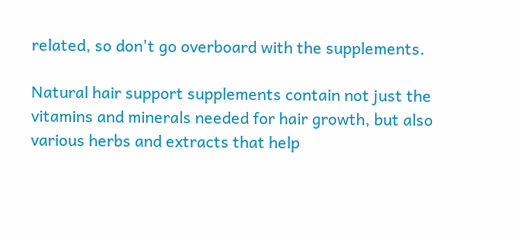related, so don't go overboard with the supplements.

Natural hair support supplements contain not just the vitamins and minerals needed for hair growth, but also various herbs and extracts that help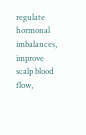regulate hormonal imbalances, improve scalp blood flow,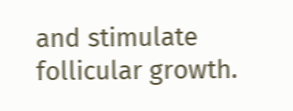and stimulate follicular growth.